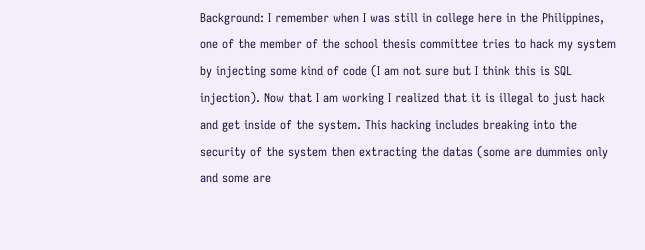Background: I remember when I was still in college here in the Philippines, one of the member of the school thesis committee tries to hack my system by injecting some kind of code (I am not sure but I think this is SQL injection). Now that I am working I realized that it is illegal to just hack and get inside of the system. This hacking includes breaking into the security of the system then extracting the datas (some are dummies only and some are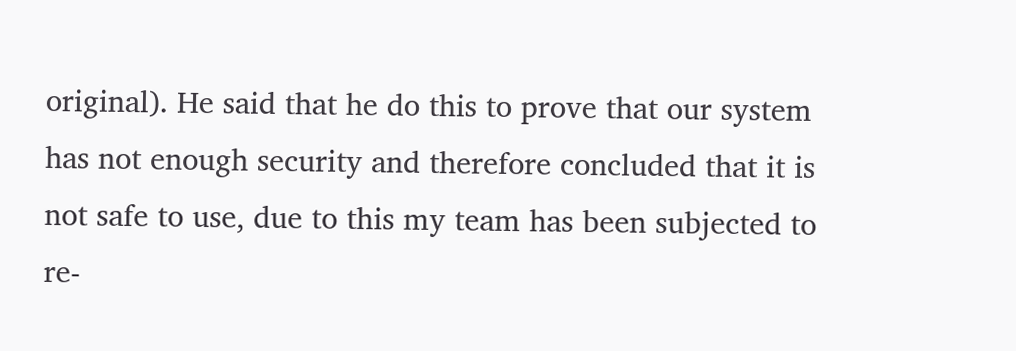original). He said that he do this to prove that our system has not enough security and therefore concluded that it is not safe to use, due to this my team has been subjected to re-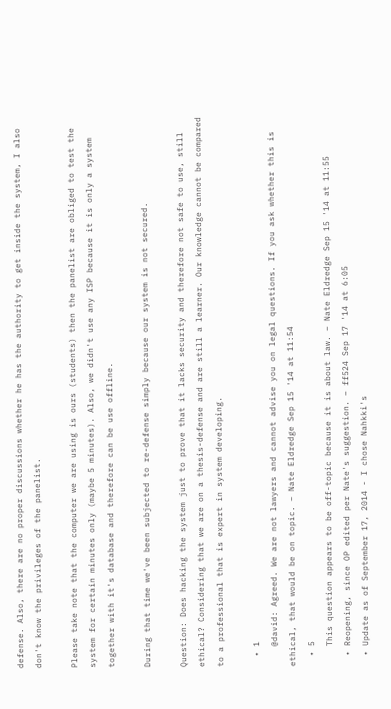defense. Also, there are no proper discussions whether he has the authority to get inside the system, I also don't know the privileges of the panelist.

Please take note that the computer we are using is ours (students) then the panelist are obliged to test the system for certain minutes only (maybe 5 minutes). Also, we didn't use any ISP because it is only a system together with it's database and therefore can be use offline.

During that time we've been subjected to re-defense simply because our system is not secured.

Question: Does hacking the system just to prove that it lacks security and therefore not safe to use, still ethical? Considering that we are on a thesis-defense and are still a learner. Our knowledge cannot be compared to a professional that is expert in system developing.

  • 1
    @david: Agreed. We are not lawyers and cannot advise you on legal questions. If you ask whether this is ethical, that would be on topic. – Nate Eldredge Sep 15 '14 at 11:54
  • 5
    This question appears to be off-topic because it is about law. – Nate Eldredge Sep 15 '14 at 11:55
  • Reopening, since OP edited per Nate's suggestion. – ff524 Sep 17 '14 at 6:05
  • Update as of September 17, 2014 - I chose Nahkki's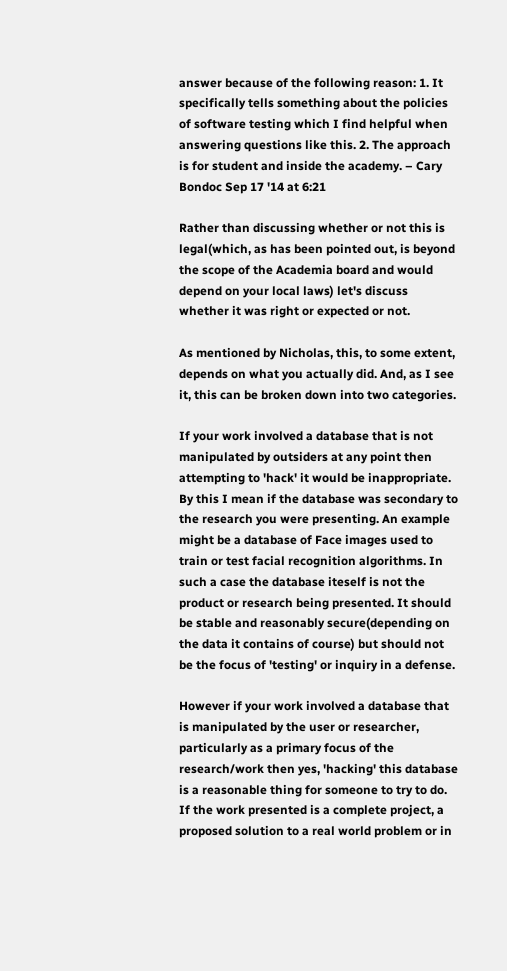answer because of the following reason: 1. It specifically tells something about the policies of software testing which I find helpful when answering questions like this. 2. The approach is for student and inside the academy. – Cary Bondoc Sep 17 '14 at 6:21

Rather than discussing whether or not this is legal(which, as has been pointed out, is beyond the scope of the Academia board and would depend on your local laws) let's discuss whether it was right or expected or not.

As mentioned by Nicholas, this, to some extent, depends on what you actually did. And, as I see it, this can be broken down into two categories.

If your work involved a database that is not manipulated by outsiders at any point then attempting to 'hack' it would be inappropriate. By this I mean if the database was secondary to the research you were presenting. An example might be a database of Face images used to train or test facial recognition algorithms. In such a case the database iteself is not the product or research being presented. It should be stable and reasonably secure(depending on the data it contains of course) but should not be the focus of 'testing' or inquiry in a defense.

However if your work involved a database that is manipulated by the user or researcher, particularly as a primary focus of the research/work then yes, 'hacking' this database is a reasonable thing for someone to try to do. If the work presented is a complete project, a proposed solution to a real world problem or in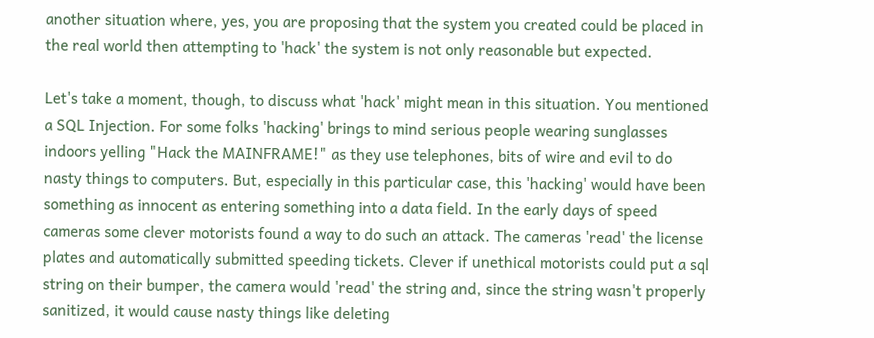another situation where, yes, you are proposing that the system you created could be placed in the real world then attempting to 'hack' the system is not only reasonable but expected.

Let's take a moment, though, to discuss what 'hack' might mean in this situation. You mentioned a SQL Injection. For some folks 'hacking' brings to mind serious people wearing sunglasses indoors yelling "Hack the MAINFRAME!" as they use telephones, bits of wire and evil to do nasty things to computers. But, especially in this particular case, this 'hacking' would have been something as innocent as entering something into a data field. In the early days of speed cameras some clever motorists found a way to do such an attack. The cameras 'read' the license plates and automatically submitted speeding tickets. Clever if unethical motorists could put a sql string on their bumper, the camera would 'read' the string and, since the string wasn't properly sanitized, it would cause nasty things like deleting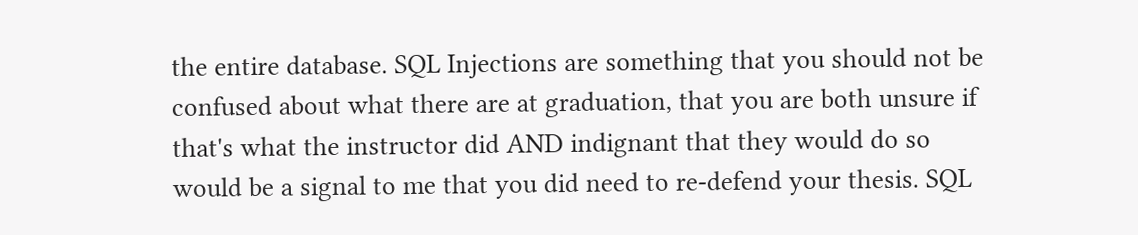the entire database. SQL Injections are something that you should not be confused about what there are at graduation, that you are both unsure if that's what the instructor did AND indignant that they would do so would be a signal to me that you did need to re-defend your thesis. SQL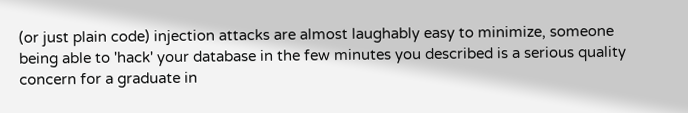(or just plain code) injection attacks are almost laughably easy to minimize, someone being able to 'hack' your database in the few minutes you described is a serious quality concern for a graduate in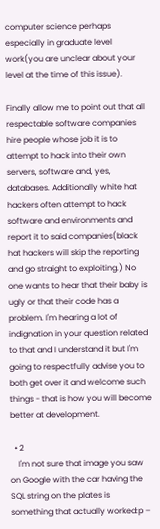computer science perhaps especially in graduate level work(you are unclear about your level at the time of this issue).

Finally allow me to point out that all respectable software companies hire people whose job it is to attempt to hack into their own servers, software and, yes, databases. Additionally white hat hackers often attempt to hack software and environments and report it to said companies(black hat hackers will skip the reporting and go straight to exploiting.) No one wants to hear that their baby is ugly or that their code has a problem. I'm hearing a lot of indignation in your question related to that and I understand it but I'm going to respectfully advise you to both get over it and welcome such things - that is how you will become better at development.

  • 2
    I'm not sure that image you saw on Google with the car having the SQL string on the plates is something that actually worked:p –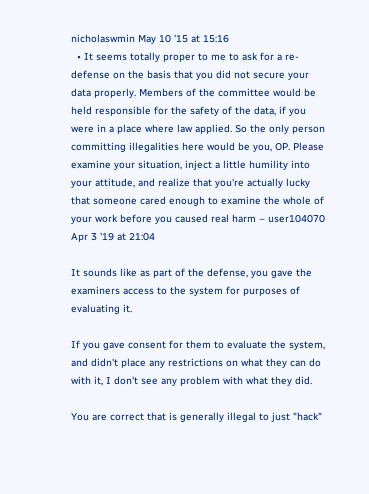nicholaswmin May 10 '15 at 15:16
  • It seems totally proper to me to ask for a re-defense on the basis that you did not secure your data properly. Members of the committee would be held responsible for the safety of the data, if you were in a place where law applied. So the only person committing illegalities here would be you, OP. Please examine your situation, inject a little humility into your attitude, and realize that you're actually lucky that someone cared enough to examine the whole of your work before you caused real harm – user104070 Apr 3 '19 at 21:04

It sounds like as part of the defense, you gave the examiners access to the system for purposes of evaluating it.

If you gave consent for them to evaluate the system, and didn't place any restrictions on what they can do with it, I don't see any problem with what they did.

You are correct that is generally illegal to just "hack"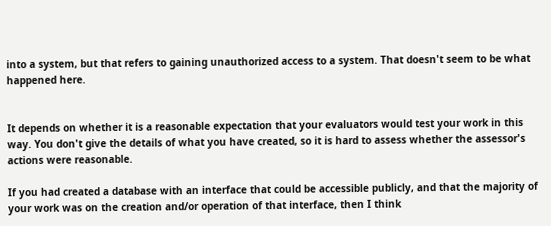into a system, but that refers to gaining unauthorized access to a system. That doesn't seem to be what happened here.


It depends on whether it is a reasonable expectation that your evaluators would test your work in this way. You don't give the details of what you have created, so it is hard to assess whether the assessor's actions were reasonable.

If you had created a database with an interface that could be accessible publicly, and that the majority of your work was on the creation and/or operation of that interface, then I think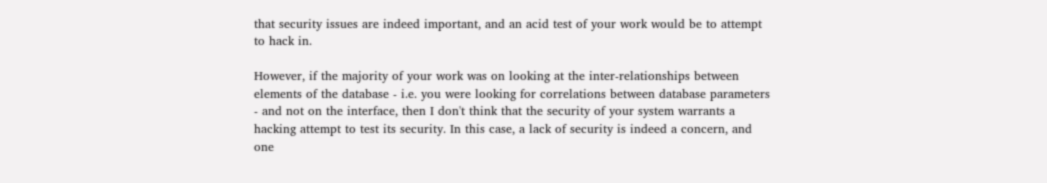that security issues are indeed important, and an acid test of your work would be to attempt to hack in.

However, if the majority of your work was on looking at the inter-relationships between elements of the database - i.e. you were looking for correlations between database parameters - and not on the interface, then I don't think that the security of your system warrants a hacking attempt to test its security. In this case, a lack of security is indeed a concern, and one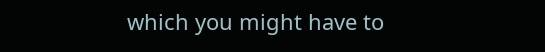which you might have to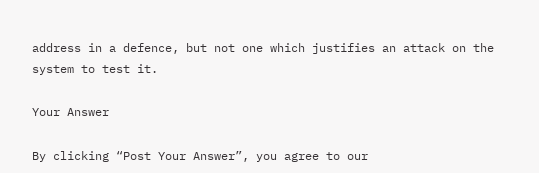address in a defence, but not one which justifies an attack on the system to test it.

Your Answer

By clicking “Post Your Answer”, you agree to our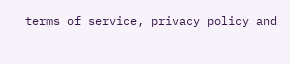terms of service, privacy policy and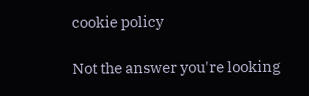cookie policy

Not the answer you're looking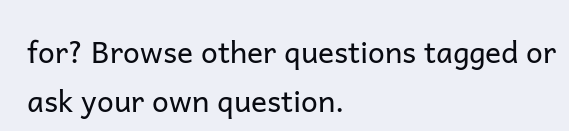for? Browse other questions tagged or ask your own question.